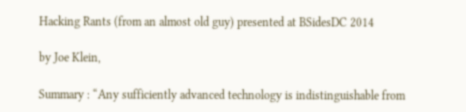Hacking Rants (from an almost old guy) presented at BSidesDC 2014

by Joe Klein,

Summary : “Any sufficiently advanced technology is indistinguishable from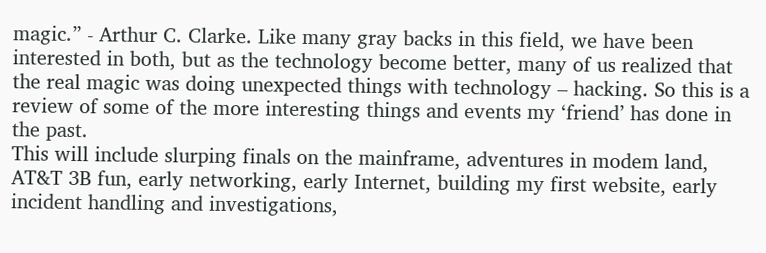magic.” - Arthur C. Clarke. Like many gray backs in this field, we have been interested in both, but as the technology become better, many of us realized that the real magic was doing unexpected things with technology – hacking. So this is a review of some of the more interesting things and events my ‘friend’ has done in the past.
This will include slurping finals on the mainframe, adventures in modem land, AT&T 3B fun, early networking, early Internet, building my first website, early incident handling and investigations,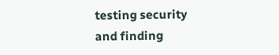testing security and finding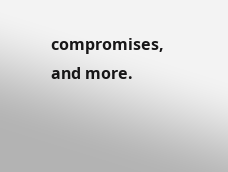compromises, and more.